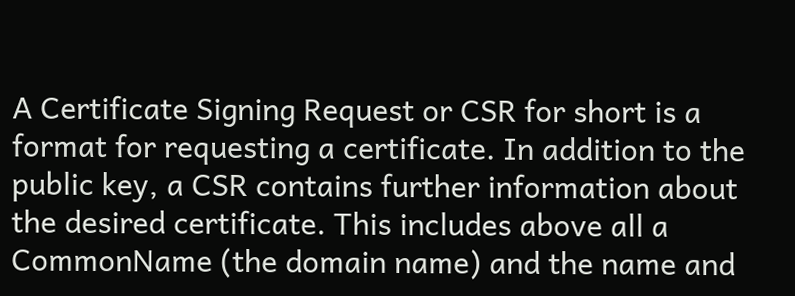A Certificate Signing Request or CSR for short is a format for requesting a certificate. In addition to the public key, a CSR contains further information about the desired certificate. This includes above all a CommonName (the domain name) and the name and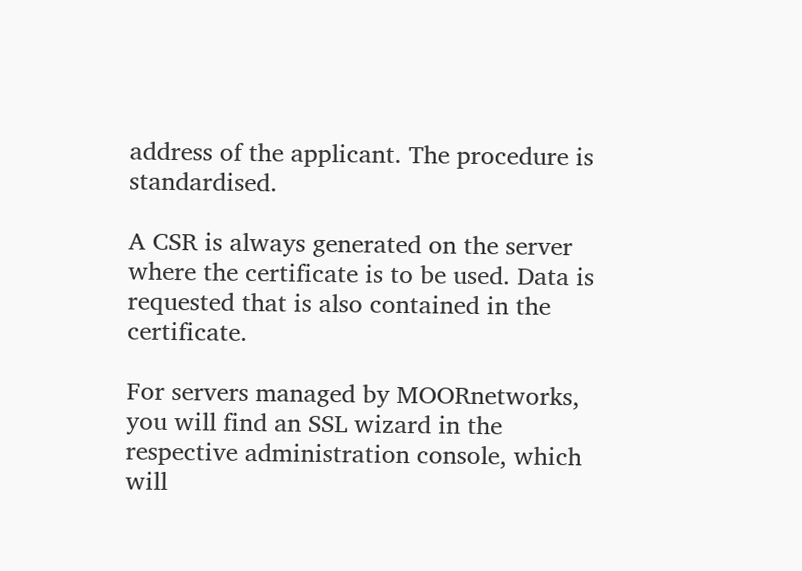address of the applicant. The procedure is standardised.

A CSR is always generated on the server where the certificate is to be used. Data is requested that is also contained in the certificate.

For servers managed by MOORnetworks, you will find an SSL wizard in the respective administration console, which will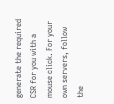generate the required CSR for you with a mouse click. For your own servers, follow the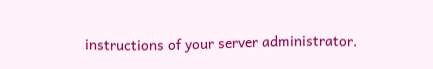instructions of your server administrator.